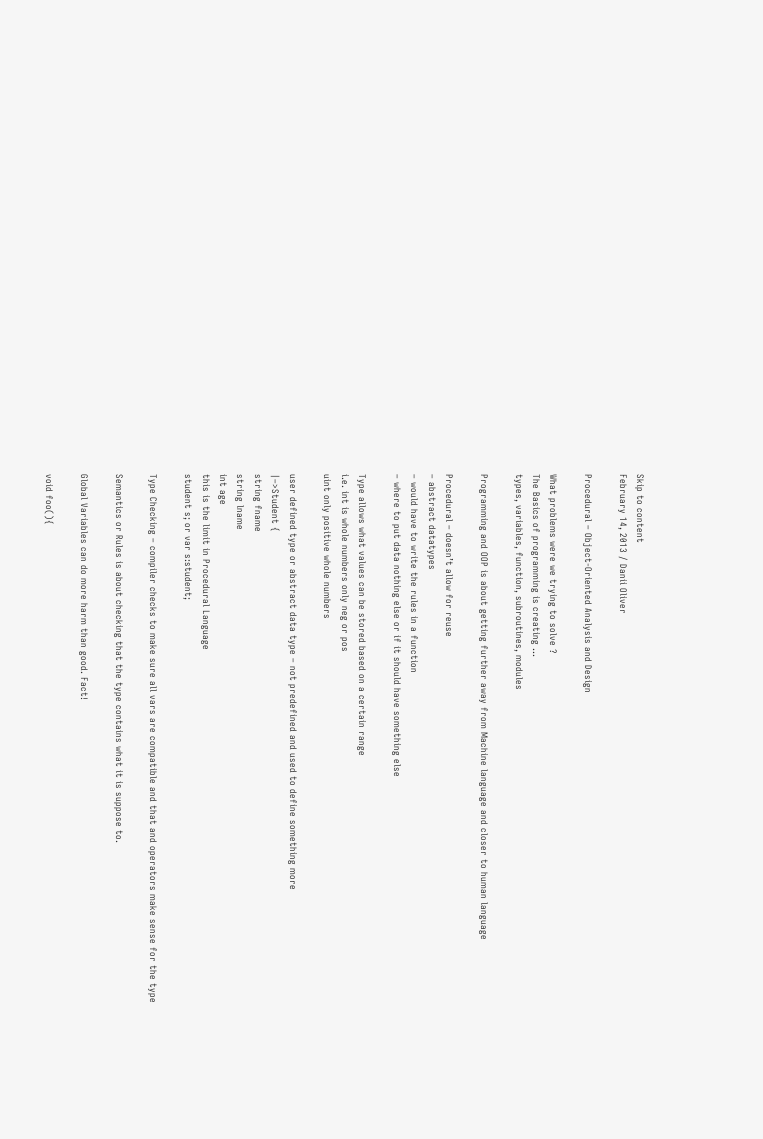Skip to content
February 14, 2013 / Danii Oliver

Procedural – Object-Oriented Analysis and Design

What problems were we trying to solve ?
The Basics of programming is creating …
types, variables, function, subroutines, modules

Programming and OOP is about getting further away from Machine language and closer to human language

Procedural – doesn’t allow for reuse
– abstract datatypes
– would have to write the rules in a function
– where to put data nothing else or if it should have something else

Type allows what values can be stored based on a certain range
i.e. int is whole numbers only neg or pos
uint only positive whole numbers

user defined type or abstract data type – not predefined and used to define something more
|–>Student {
string fname
string lname
int age
this is the limit in Procedural Language
student s; or var s:student;

Type Checking – compiler checks to make sure all vars are compatible and that and operators make sense for the type

Semantics or Rules is about checking that the type contains what it is suppose to.

Global Variables can do more harm than good. Fact!

void foo(){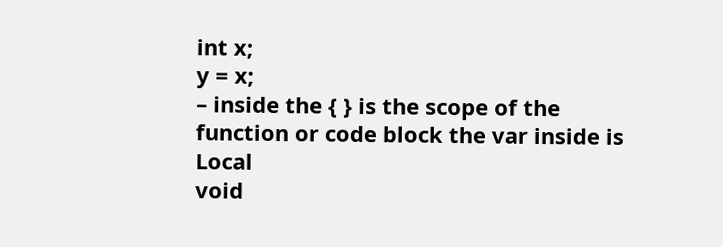int x;
y = x;
– inside the { } is the scope of the function or code block the var inside is Local
void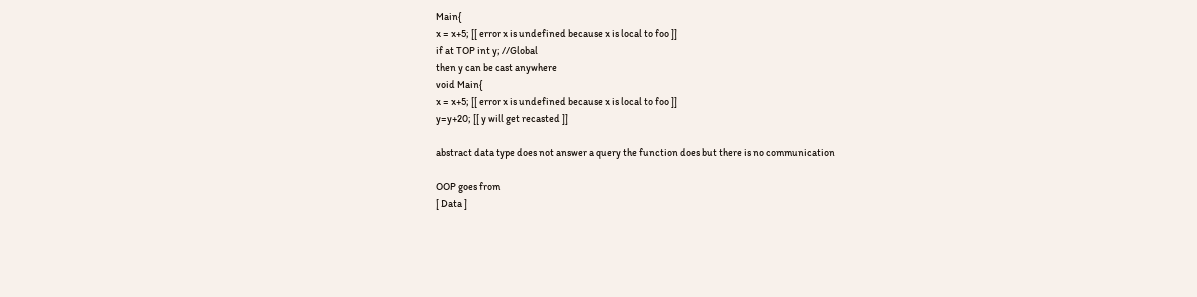Main{
x = x+5; [[ error x is undefined because x is local to foo ]]
if at TOP int y; //Global
then y can be cast anywhere
void Main{
x = x+5; [[ error x is undefined because x is local to foo ]]
y=y+20; [[ y will get recasted ]]

abstract data type does not answer a query the function does but there is no communication

OOP goes from
[ Data ]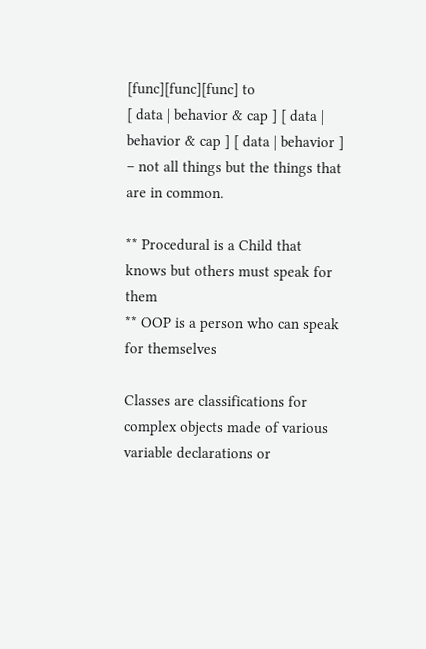[func][func][func] to
[ data | behavior & cap ] [ data | behavior & cap ] [ data | behavior ]
– not all things but the things that are in common.

** Procedural is a Child that knows but others must speak for them
** OOP is a person who can speak for themselves

Classes are classifications for complex objects made of various variable declarations or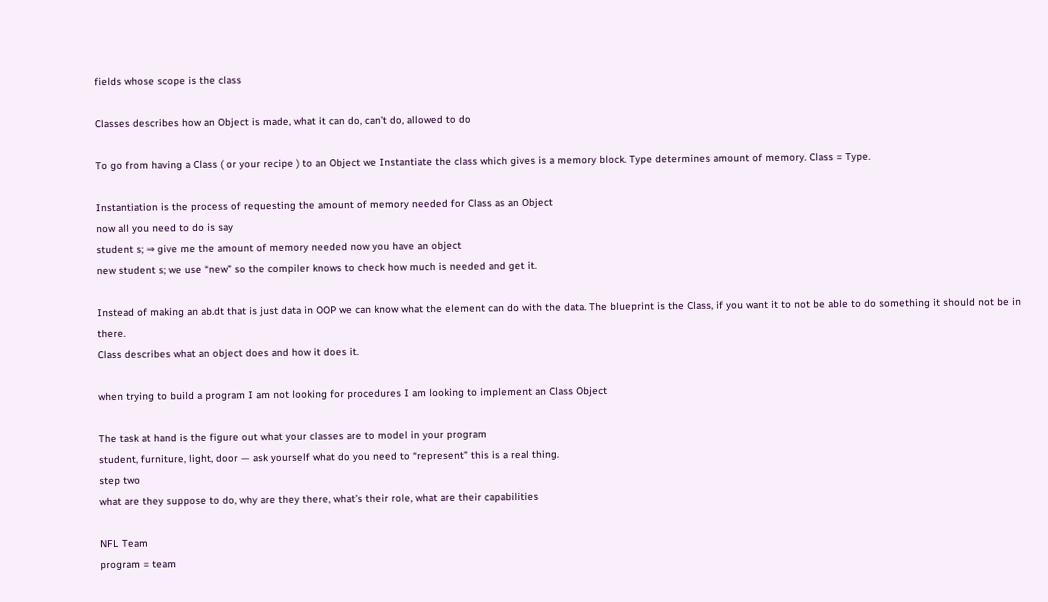fields whose scope is the class

Classes describes how an Object is made, what it can do, can’t do, allowed to do

To go from having a Class ( or your recipe ) to an Object we Instantiate the class which gives is a memory block. Type determines amount of memory. Class = Type.

Instantiation is the process of requesting the amount of memory needed for Class as an Object
now all you need to do is say
student s; ⇒ give me the amount of memory needed now you have an object
new student s; we use “new” so the compiler knows to check how much is needed and get it.

Instead of making an ab.dt that is just data in OOP we can know what the element can do with the data. The blueprint is the Class, if you want it to not be able to do something it should not be in there.
Class describes what an object does and how it does it.

when trying to build a program I am not looking for procedures I am looking to implement an Class Object

The task at hand is the figure out what your classes are to model in your program
student, furniture, light, door — ask yourself what do you need to “represent” this is a real thing.
step two
what are they suppose to do, why are they there, what’s their role, what are their capabilities

NFL Team
program = team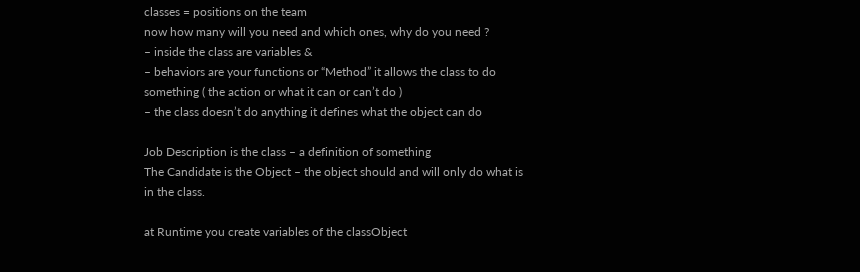classes = positions on the team
now how many will you need and which ones, why do you need ?
– inside the class are variables &
– behaviors are your functions or “Method” it allows the class to do something ( the action or what it can or can’t do )
– the class doesn’t do anything it defines what the object can do

Job Description is the class – a definition of something
The Candidate is the Object – the object should and will only do what is in the class.

at Runtime you create variables of the classObject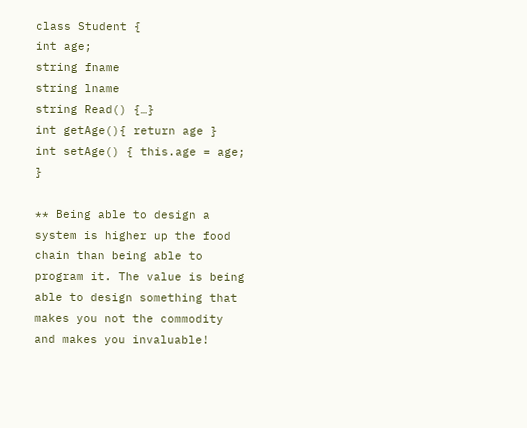class Student {
int age;
string fname
string lname
string Read() {…}
int getAge(){ return age }
int setAge() { this.age = age; }

** Being able to design a system is higher up the food chain than being able to program it. The value is being able to design something that makes you not the commodity and makes you invaluable!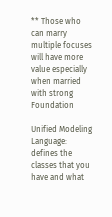** Those who can marry multiple focuses will have more value especially when married with strong Foundation

Unified Modeling Language: defines the classes that you have and what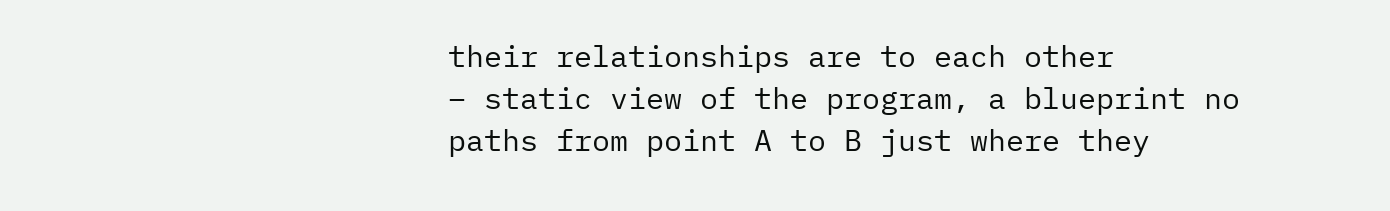their relationships are to each other
– static view of the program, a blueprint no paths from point A to B just where they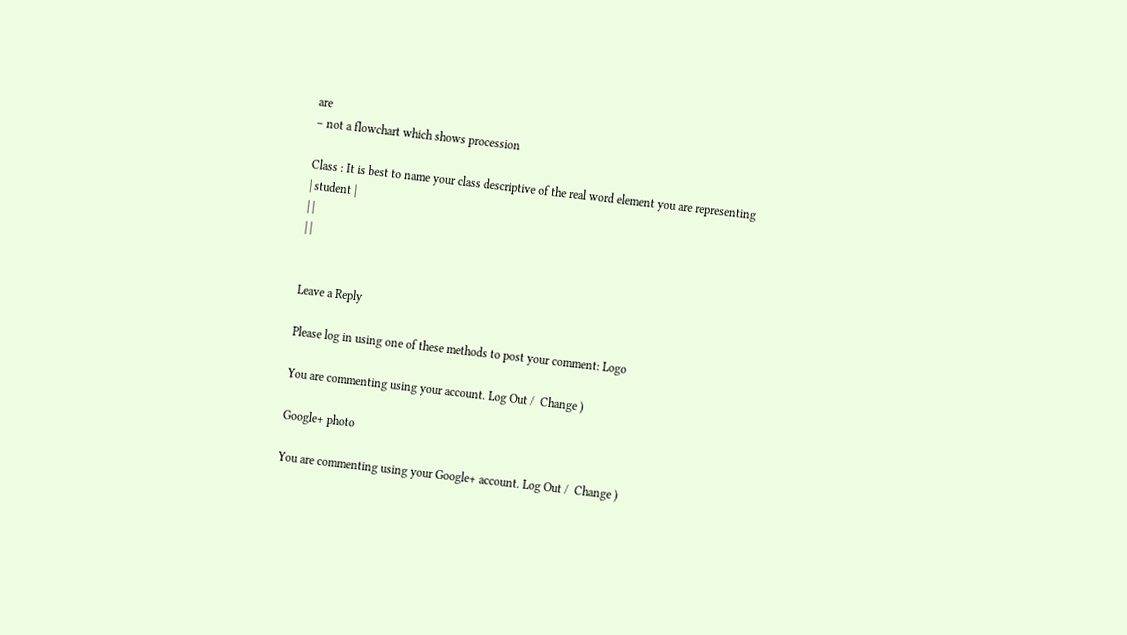are
– not a flowchart which shows procession

Class : It is best to name your class descriptive of the real word element you are representing
| student |
| |
| |


Leave a Reply

Please log in using one of these methods to post your comment: Logo

You are commenting using your account. Log Out /  Change )

Google+ photo

You are commenting using your Google+ account. Log Out /  Change )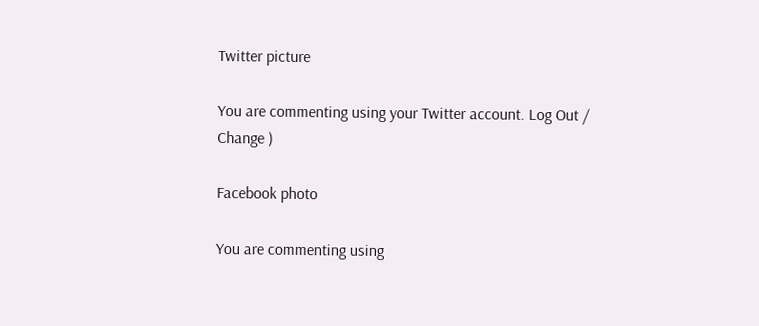Twitter picture

You are commenting using your Twitter account. Log Out /  Change )

Facebook photo

You are commenting using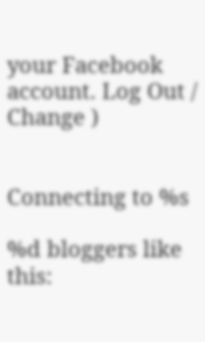your Facebook account. Log Out /  Change )


Connecting to %s

%d bloggers like this: